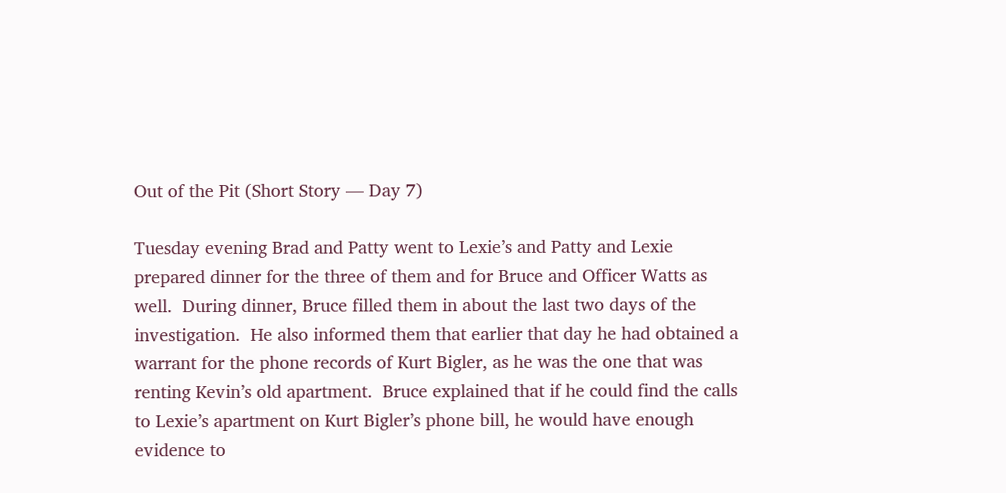Out of the Pit (Short Story — Day 7)

Tuesday evening Brad and Patty went to Lexie’s and Patty and Lexie prepared dinner for the three of them and for Bruce and Officer Watts as well.  During dinner, Bruce filled them in about the last two days of the investigation.  He also informed them that earlier that day he had obtained a warrant for the phone records of Kurt Bigler, as he was the one that was renting Kevin’s old apartment.  Bruce explained that if he could find the calls to Lexie’s apartment on Kurt Bigler’s phone bill, he would have enough evidence to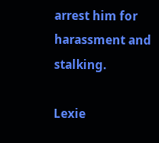arrest him for harassment and stalking.

Lexie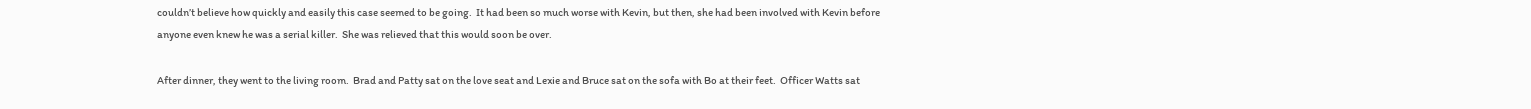couldn’t believe how quickly and easily this case seemed to be going.  It had been so much worse with Kevin, but then, she had been involved with Kevin before anyone even knew he was a serial killer.  She was relieved that this would soon be over.

After dinner, they went to the living room.  Brad and Patty sat on the love seat and Lexie and Bruce sat on the sofa with Bo at their feet.  Officer Watts sat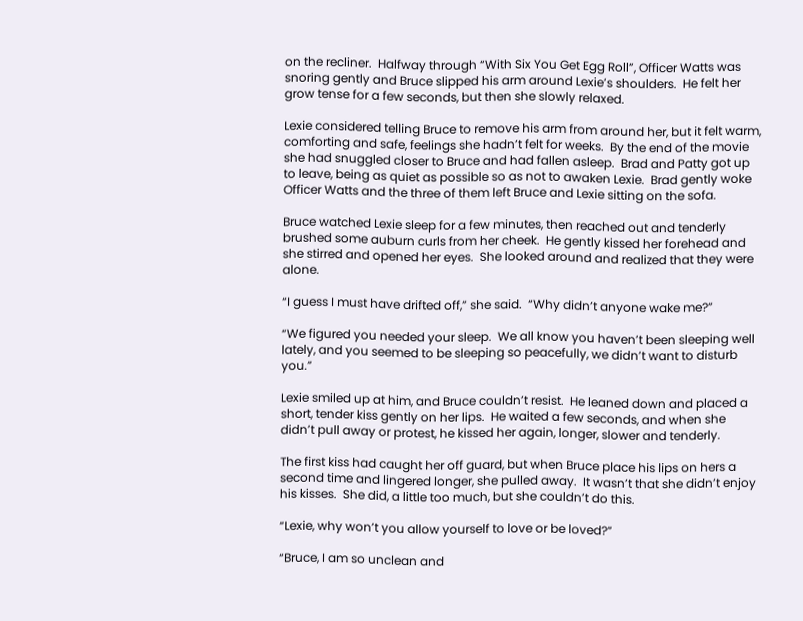on the recliner.  Halfway through “With Six You Get Egg Roll”, Officer Watts was snoring gently and Bruce slipped his arm around Lexie’s shoulders.  He felt her grow tense for a few seconds, but then she slowly relaxed.

Lexie considered telling Bruce to remove his arm from around her, but it felt warm, comforting and safe, feelings she hadn’t felt for weeks.  By the end of the movie she had snuggled closer to Bruce and had fallen asleep.  Brad and Patty got up to leave, being as quiet as possible so as not to awaken Lexie.  Brad gently woke Officer Watts and the three of them left Bruce and Lexie sitting on the sofa.

Bruce watched Lexie sleep for a few minutes, then reached out and tenderly brushed some auburn curls from her cheek.  He gently kissed her forehead and she stirred and opened her eyes.  She looked around and realized that they were alone.

“I guess I must have drifted off,” she said.  “Why didn’t anyone wake me?”

“We figured you needed your sleep.  We all know you haven’t been sleeping well lately, and you seemed to be sleeping so peacefully, we didn’t want to disturb you.”

Lexie smiled up at him, and Bruce couldn’t resist.  He leaned down and placed a short, tender kiss gently on her lips.  He waited a few seconds, and when she didn’t pull away or protest, he kissed her again, longer, slower and tenderly.

The first kiss had caught her off guard, but when Bruce place his lips on hers a second time and lingered longer, she pulled away.  It wasn’t that she didn’t enjoy his kisses.  She did, a little too much, but she couldn’t do this.

“Lexie, why won’t you allow yourself to love or be loved?”

“Bruce, I am so unclean and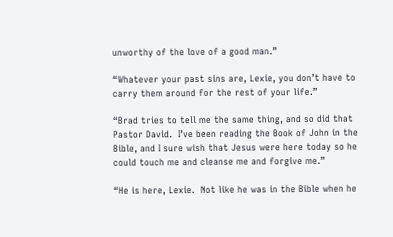unworthy of the love of a good man.”

“Whatever your past sins are, Lexie, you don’t have to carry them around for the rest of your life.”

“Brad tries to tell me the same thing, and so did that Pastor David.  I’ve been reading the Book of John in the Bible, and I sure wish that Jesus were here today so he could touch me and cleanse me and forgive me.”

“He is here, Lexie.  Not like he was in the Bible when he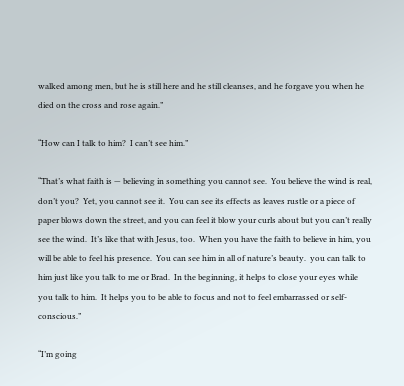walked among men, but he is still here and he still cleanses, and he forgave you when he died on the cross and rose again.”

“How can I talk to him?  I can’t see him.”

“That’s what faith is — believing in something you cannot see.  You believe the wind is real, don’t you?  Yet, you cannot see it.  You can see its effects as leaves rustle or a piece of paper blows down the street, and you can feel it blow your curls about but you can’t really see the wind.  It’s like that with Jesus, too.  When you have the faith to believe in him, you will be able to feel his presence.  You can see him in all of nature’s beauty.  you can talk to him just like you talk to me or Brad.  In the beginning, it helps to close your eyes while you talk to him.  It helps you to be able to focus and not to feel embarrassed or self-conscious.”

“I’m going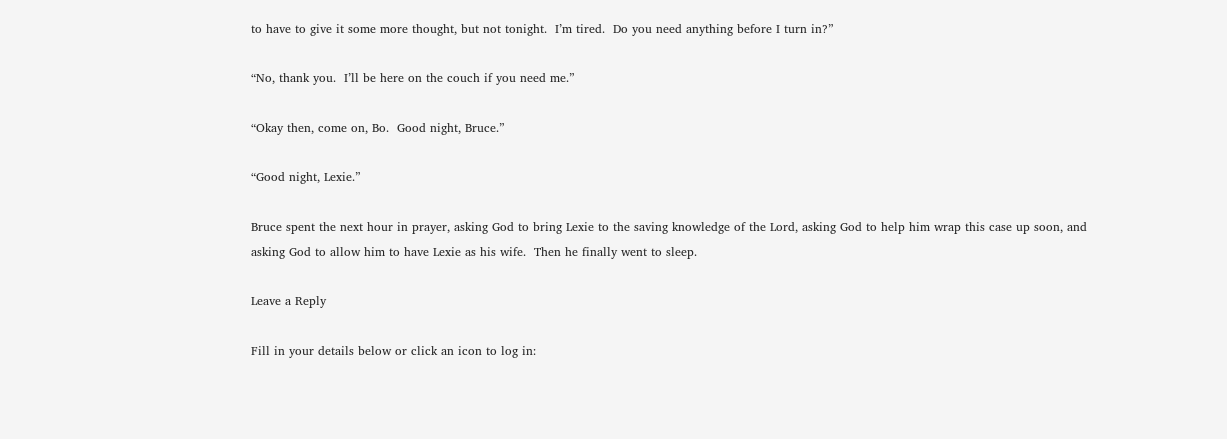to have to give it some more thought, but not tonight.  I’m tired.  Do you need anything before I turn in?”

“No, thank you.  I’ll be here on the couch if you need me.”

“Okay then, come on, Bo.  Good night, Bruce.”

“Good night, Lexie.”

Bruce spent the next hour in prayer, asking God to bring Lexie to the saving knowledge of the Lord, asking God to help him wrap this case up soon, and asking God to allow him to have Lexie as his wife.  Then he finally went to sleep.

Leave a Reply

Fill in your details below or click an icon to log in: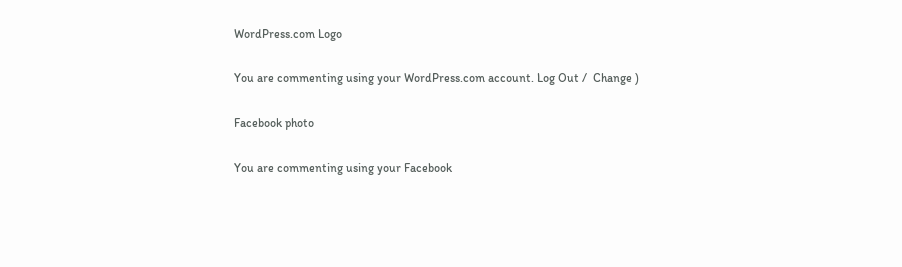WordPress.com Logo

You are commenting using your WordPress.com account. Log Out /  Change )

Facebook photo

You are commenting using your Facebook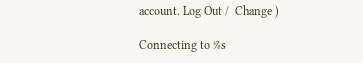account. Log Out /  Change )

Connecting to %s